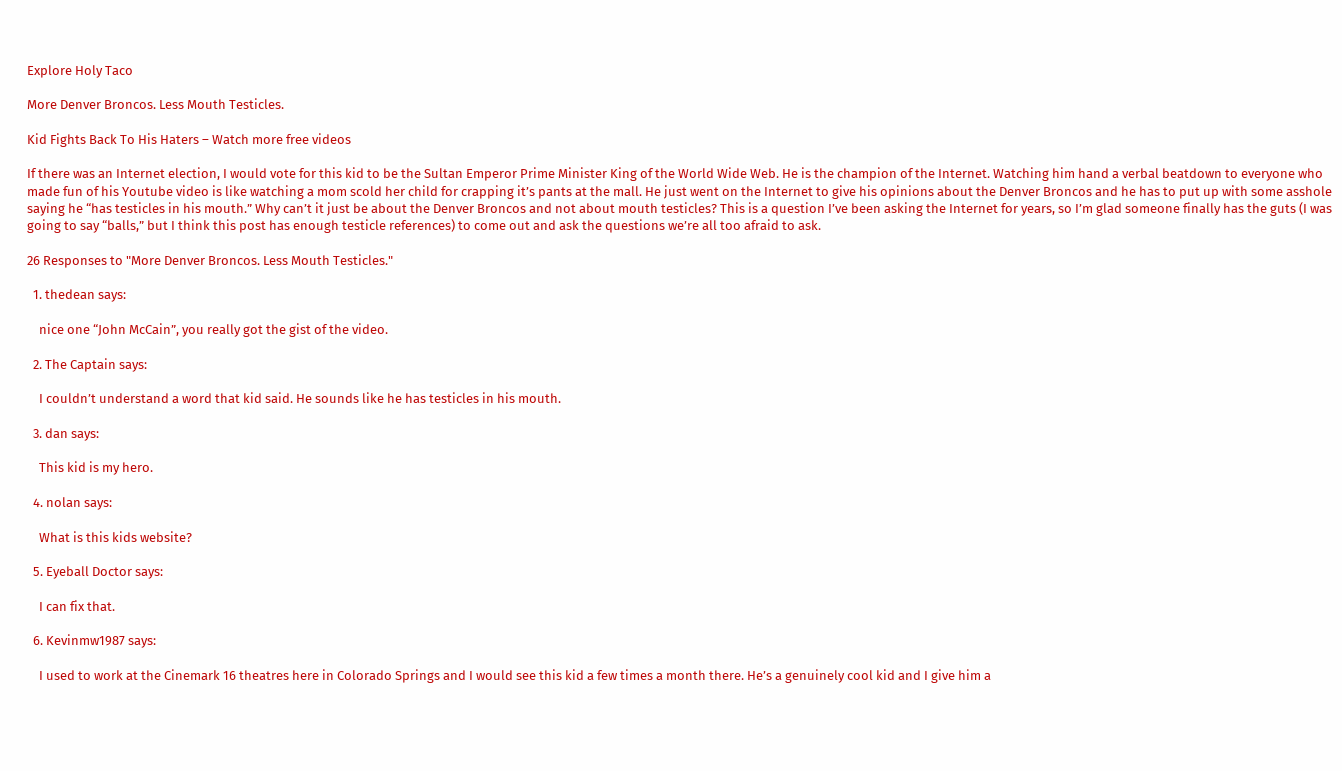Explore Holy Taco

More Denver Broncos. Less Mouth Testicles.

Kid Fights Back To His Haters – Watch more free videos

If there was an Internet election, I would vote for this kid to be the Sultan Emperor Prime Minister King of the World Wide Web. He is the champion of the Internet. Watching him hand a verbal beatdown to everyone who made fun of his Youtube video is like watching a mom scold her child for crapping it’s pants at the mall. He just went on the Internet to give his opinions about the Denver Broncos and he has to put up with some asshole saying he “has testicles in his mouth.” Why can’t it just be about the Denver Broncos and not about mouth testicles? This is a question I’ve been asking the Internet for years, so I’m glad someone finally has the guts (I was going to say “balls,” but I think this post has enough testicle references) to come out and ask the questions we’re all too afraid to ask.

26 Responses to "More Denver Broncos. Less Mouth Testicles."

  1. thedean says:

    nice one “John McCain”, you really got the gist of the video.

  2. The Captain says:

    I couldn’t understand a word that kid said. He sounds like he has testicles in his mouth.

  3. dan says:

    This kid is my hero.

  4. nolan says:

    What is this kids website?

  5. Eyeball Doctor says:

    I can fix that.

  6. Kevinmw1987 says:

    I used to work at the Cinemark 16 theatres here in Colorado Springs and I would see this kid a few times a month there. He’s a genuinely cool kid and I give him a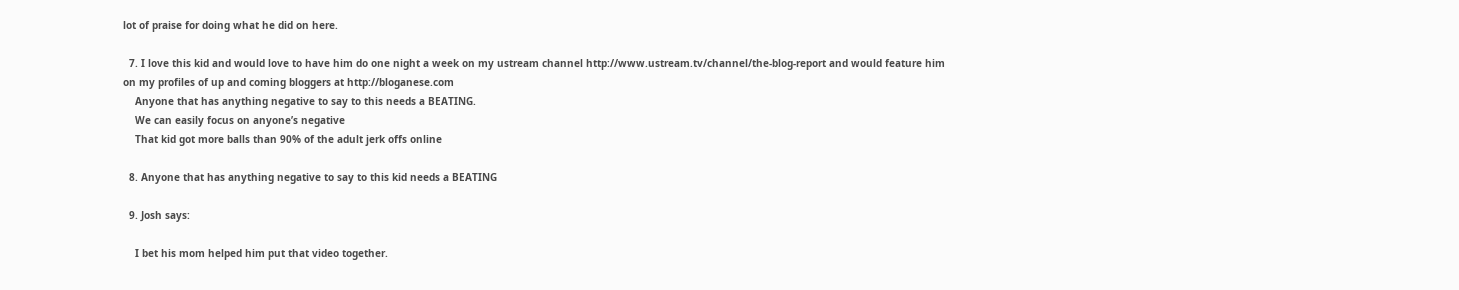lot of praise for doing what he did on here.

  7. I love this kid and would love to have him do one night a week on my ustream channel http://www.ustream.tv/channel/the-blog-report and would feature him on my profiles of up and coming bloggers at http://bloganese.com
    Anyone that has anything negative to say to this needs a BEATING.
    We can easily focus on anyone’s negative
    That kid got more balls than 90% of the adult jerk offs online

  8. Anyone that has anything negative to say to this kid needs a BEATING

  9. Josh says:

    I bet his mom helped him put that video together.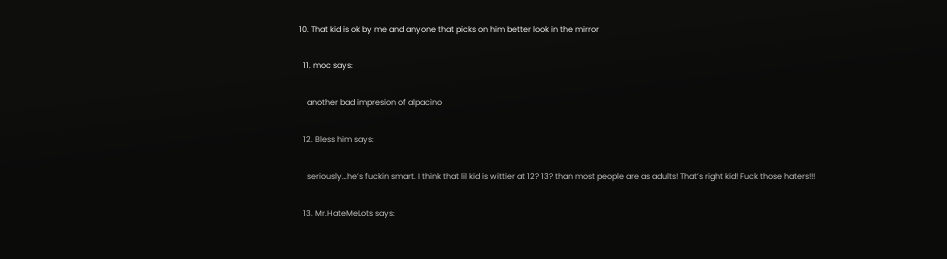10. That kid is ok by me and anyone that picks on him better look in the mirror

  11. moc says:

    another bad impresion of alpacino

  12. Bless him says:

    seriously…he’s fuckin smart. I think that lil kid is wittier at 12? 13? than most people are as adults! That’s right kid! Fuck those haters!!!

  13. Mr.HateMeLots says: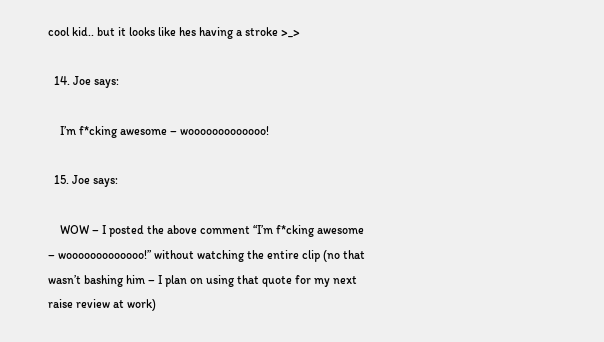cool kid.. but it looks like hes having a stroke >_>

  14. Joe says:

    I’m f*cking awesome – wooooooooooooo!

  15. Joe says:

    WOW – I posted the above comment “I’m f*cking awesome – wooooooooooooo!” without watching the entire clip (no that wasn’t bashing him – I plan on using that quote for my next raise review at work)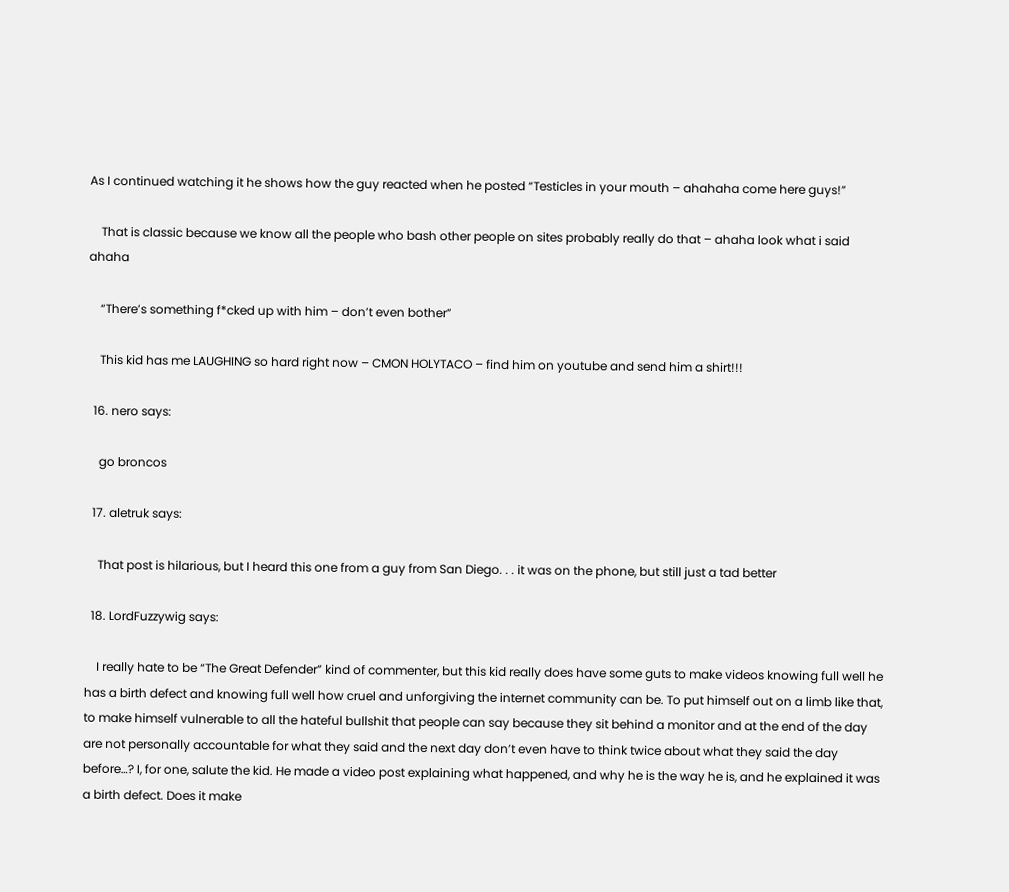As I continued watching it he shows how the guy reacted when he posted “Testicles in your mouth – ahahaha come here guys!”

    That is classic because we know all the people who bash other people on sites probably really do that – ahaha look what i said ahaha

    “There’s something f*cked up with him – don’t even bother”

    This kid has me LAUGHING so hard right now – CMON HOLYTACO – find him on youtube and send him a shirt!!!

  16. nero says:

    go broncos

  17. aletruk says:

    That post is hilarious, but I heard this one from a guy from San Diego. . . it was on the phone, but still just a tad better

  18. LordFuzzywig says:

    I really hate to be “The Great Defender” kind of commenter, but this kid really does have some guts to make videos knowing full well he has a birth defect and knowing full well how cruel and unforgiving the internet community can be. To put himself out on a limb like that, to make himself vulnerable to all the hateful bullshit that people can say because they sit behind a monitor and at the end of the day are not personally accountable for what they said and the next day don’t even have to think twice about what they said the day before…? I, for one, salute the kid. He made a video post explaining what happened, and why he is the way he is, and he explained it was a birth defect. Does it make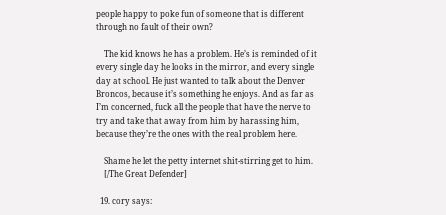people happy to poke fun of someone that is different through no fault of their own?

    The kid knows he has a problem. He’s is reminded of it every single day he looks in the mirror, and every single day at school. He just wanted to talk about the Denver Broncos, because it’s something he enjoys. And as far as I’m concerned, fuck all the people that have the nerve to try and take that away from him by harassing him, because they’re the ones with the real problem here.

    Shame he let the petty internet shit-stirring get to him.
    [/The Great Defender]

  19. cory says: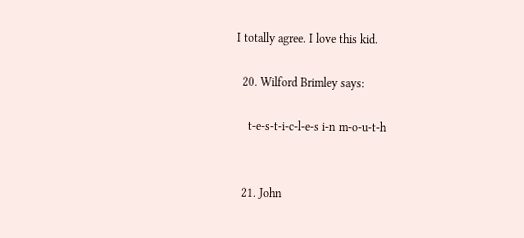I totally agree. I love this kid.

  20. Wilford Brimley says:

    t-e-s-t-i-c-l-e-s i-n m-o-u-t-h


  21. John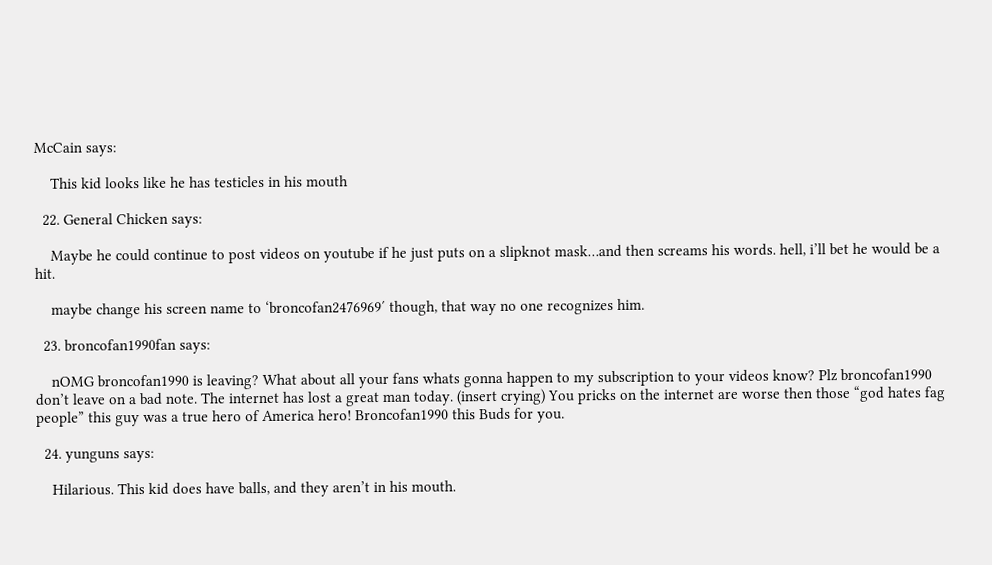McCain says:

    This kid looks like he has testicles in his mouth

  22. General Chicken says:

    Maybe he could continue to post videos on youtube if he just puts on a slipknot mask…and then screams his words. hell, i’ll bet he would be a hit.

    maybe change his screen name to ‘broncofan2476969′ though, that way no one recognizes him.

  23. broncofan1990fan says:

    nOMG broncofan1990 is leaving? What about all your fans whats gonna happen to my subscription to your videos know? Plz broncofan1990 don’t leave on a bad note. The internet has lost a great man today. (insert crying) You pricks on the internet are worse then those “god hates fag people” this guy was a true hero of America hero! Broncofan1990 this Buds for you.

  24. yunguns says:

    Hilarious. This kid does have balls, and they aren’t in his mouth.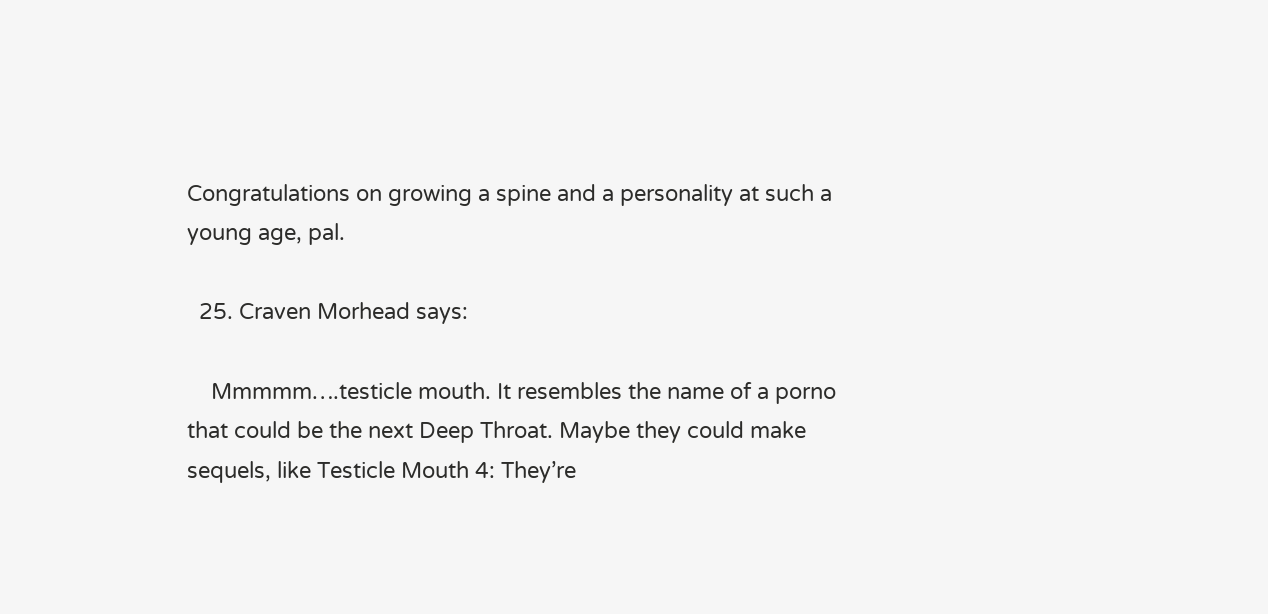Congratulations on growing a spine and a personality at such a young age, pal.

  25. Craven Morhead says:

    Mmmmm….testicle mouth. It resembles the name of a porno that could be the next Deep Throat. Maybe they could make sequels, like Testicle Mouth 4: They’re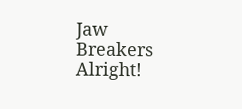Jaw Breakers Alright!